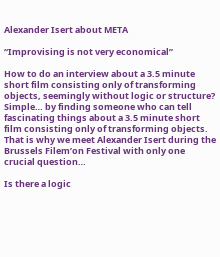Alexander Isert about META

“Improvising is not very economical”

How to do an interview about a 3.5 minute short film consisting only of transforming objects, seemingly without logic or structure? Simple… by finding someone who can tell fascinating things about a 3.5 minute short film consisting only of transforming objects. That is why we meet Alexander Isert during the Brussels Filem’on Festival with only one crucial question…

Is there a logic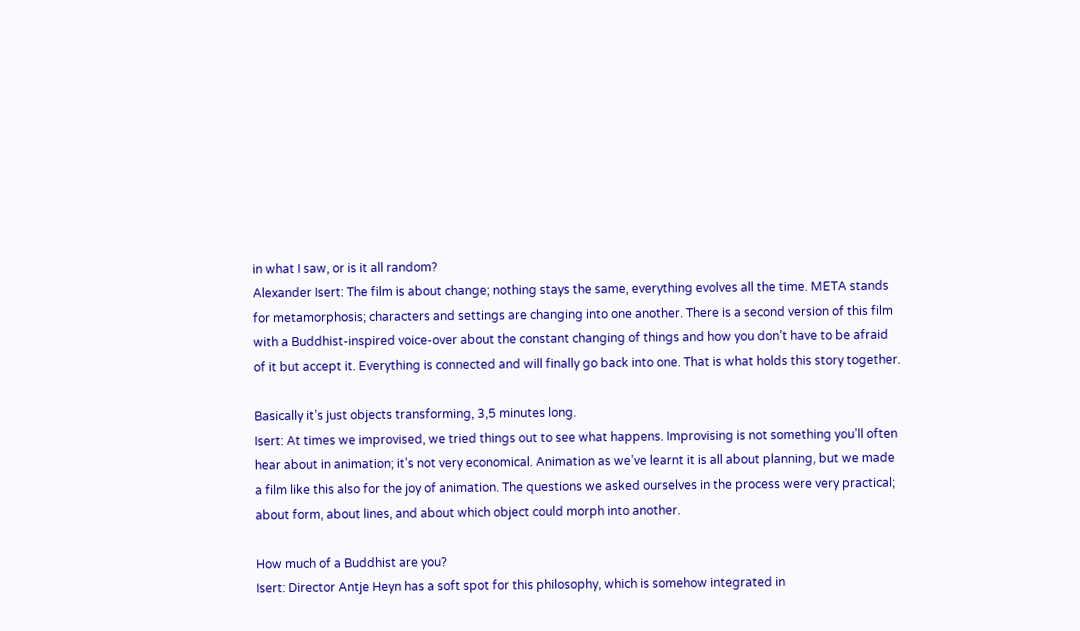in what I saw, or is it all random?
Alexander Isert: The film is about change; nothing stays the same, everything evolves all the time. META stands for metamorphosis; characters and settings are changing into one another. There is a second version of this film with a Buddhist-inspired voice-over about the constant changing of things and how you don’t have to be afraid of it but accept it. Everything is connected and will finally go back into one. That is what holds this story together.

Basically it’s just objects transforming, 3,5 minutes long.
Isert: At times we improvised, we tried things out to see what happens. Improvising is not something you’ll often hear about in animation; it’s not very economical. Animation as we’ve learnt it is all about planning, but we made a film like this also for the joy of animation. The questions we asked ourselves in the process were very practical; about form, about lines, and about which object could morph into another.

How much of a Buddhist are you?
Isert: Director Antje Heyn has a soft spot for this philosophy, which is somehow integrated in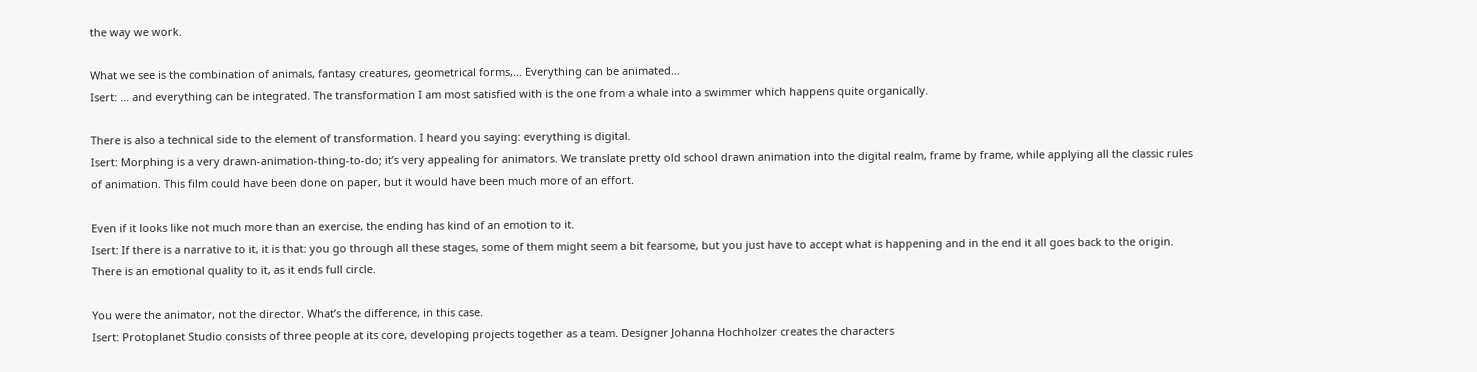the way we work.

What we see is the combination of animals, fantasy creatures, geometrical forms,… Everything can be animated…
Isert: … and everything can be integrated. The transformation I am most satisfied with is the one from a whale into a swimmer which happens quite organically.

There is also a technical side to the element of transformation. I heard you saying: everything is digital.
Isert: Morphing is a very drawn-animation-thing-to-do; it’s very appealing for animators. We translate pretty old school drawn animation into the digital realm, frame by frame, while applying all the classic rules of animation. This film could have been done on paper, but it would have been much more of an effort.

Even if it looks like not much more than an exercise, the ending has kind of an emotion to it.
Isert: If there is a narrative to it, it is that: you go through all these stages, some of them might seem a bit fearsome, but you just have to accept what is happening and in the end it all goes back to the origin. There is an emotional quality to it, as it ends full circle.

You were the animator, not the director. What’s the difference, in this case.
Isert: Protoplanet Studio consists of three people at its core, developing projects together as a team. Designer Johanna Hochholzer creates the characters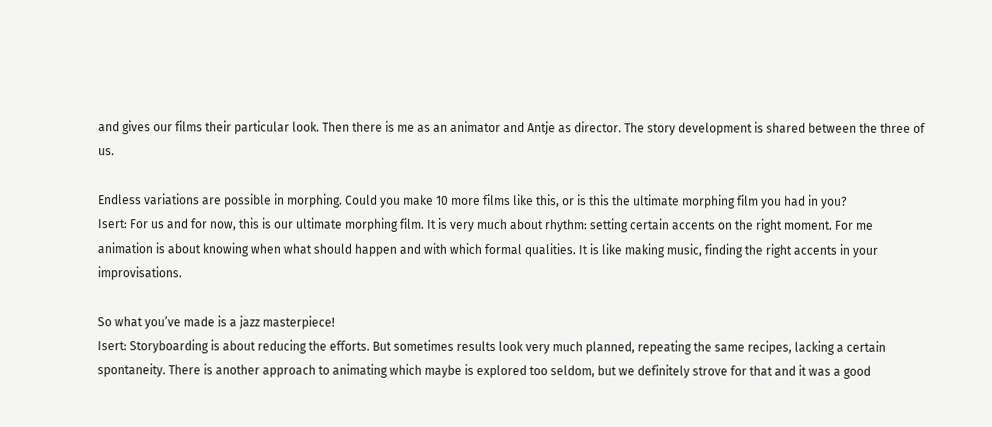and gives our films their particular look. Then there is me as an animator and Antje as director. The story development is shared between the three of us.

Endless variations are possible in morphing. Could you make 10 more films like this, or is this the ultimate morphing film you had in you?
Isert: For us and for now, this is our ultimate morphing film. It is very much about rhythm: setting certain accents on the right moment. For me animation is about knowing when what should happen and with which formal qualities. It is like making music, finding the right accents in your improvisations.

So what you’ve made is a jazz masterpiece!
Isert: Storyboarding is about reducing the efforts. But sometimes results look very much planned, repeating the same recipes, lacking a certain spontaneity. There is another approach to animating which maybe is explored too seldom, but we definitely strove for that and it was a good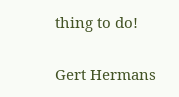thing to do!

Gert Hermans